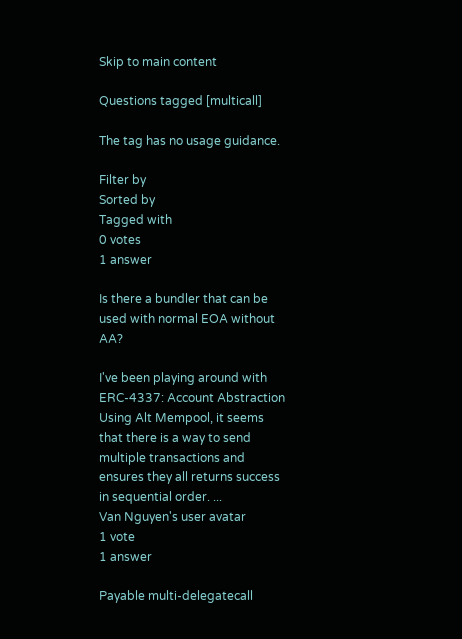Skip to main content

Questions tagged [multicall]

The tag has no usage guidance.

Filter by
Sorted by
Tagged with
0 votes
1 answer

Is there a bundler that can be used with normal EOA without AA?

I've been playing around with ERC-4337: Account Abstraction Using Alt Mempool, it seems that there is a way to send multiple transactions and ensures they all returns success in sequential order. ...
Van Nguyen's user avatar
1 vote
1 answer

Payable multi-delegatecall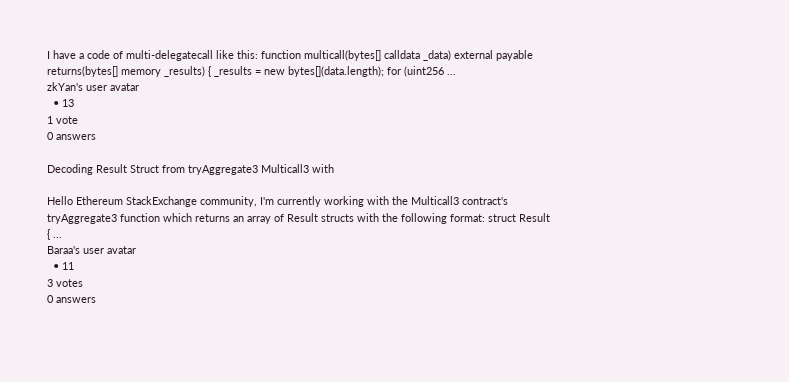I have a code of multi-delegatecall like this: function multicall(bytes[] calldata _data) external payable returns(bytes[] memory _results) { _results = new bytes[](data.length); for (uint256 ...
zkYan's user avatar
  • 13
1 vote
0 answers

Decoding Result Struct from tryAggregate3 Multicall3 with

Hello Ethereum StackExchange community, I'm currently working with the Multicall3 contract's tryAggregate3 function which returns an array of Result structs with the following format: struct Result { ...
Baraa's user avatar
  • 11
3 votes
0 answers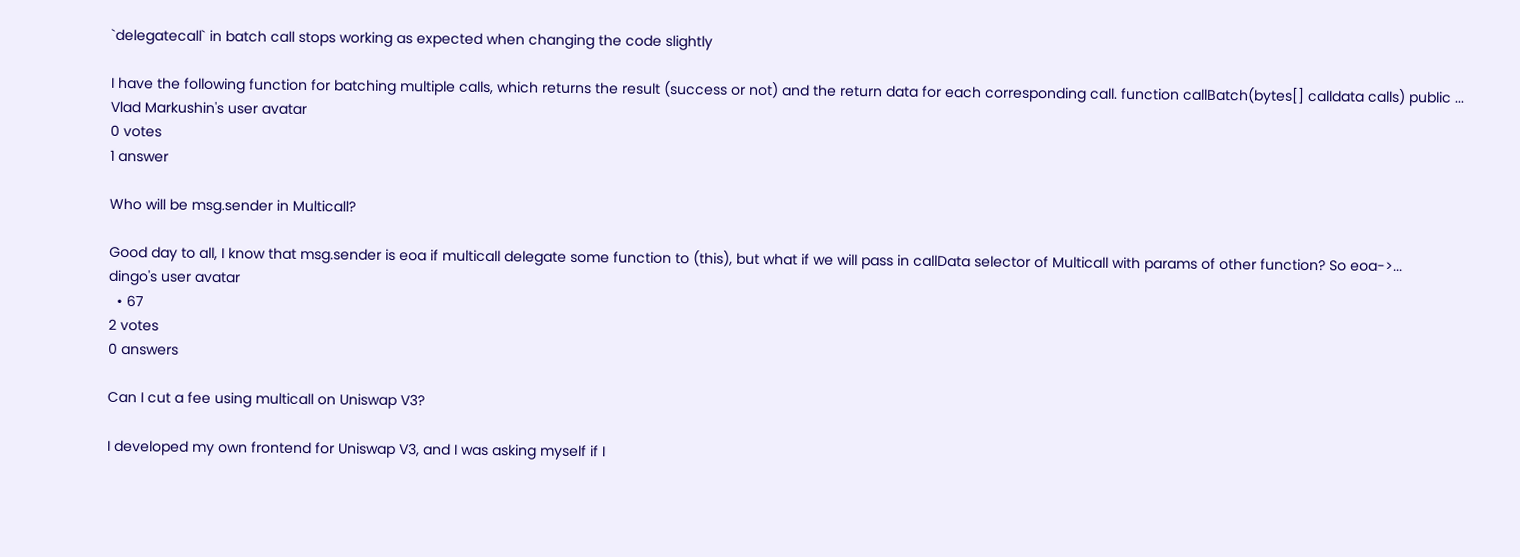`delegatecall` in batch call stops working as expected when changing the code slightly

I have the following function for batching multiple calls, which returns the result (success or not) and the return data for each corresponding call. function callBatch(bytes[] calldata calls) public ...
Vlad Markushin's user avatar
0 votes
1 answer

Who will be msg.sender in Multicall?

Good day to all, I know that msg.sender is eoa if multicall delegate some function to (this), but what if we will pass in callData selector of Multicall with params of other function? So eoa->...
dingo's user avatar
  • 67
2 votes
0 answers

Can I cut a fee using multicall on Uniswap V3?

I developed my own frontend for Uniswap V3, and I was asking myself if I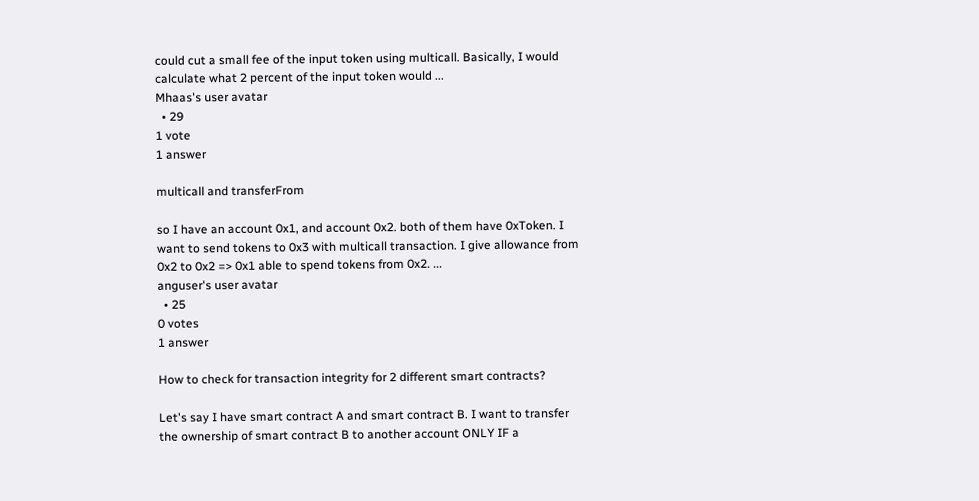could cut a small fee of the input token using multicall. Basically, I would calculate what 2 percent of the input token would ...
Mhaas's user avatar
  • 29
1 vote
1 answer

multicall and transferFrom

so I have an account 0x1, and account 0x2. both of them have 0xToken. I want to send tokens to 0x3 with multicall transaction. I give allowance from 0x2 to 0x2 => 0x1 able to spend tokens from 0x2. ...
anguser's user avatar
  • 25
0 votes
1 answer

How to check for transaction integrity for 2 different smart contracts?

Let's say I have smart contract A and smart contract B. I want to transfer the ownership of smart contract B to another account ONLY IF a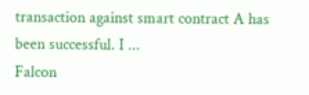transaction against smart contract A has been successful. I ...
Falcon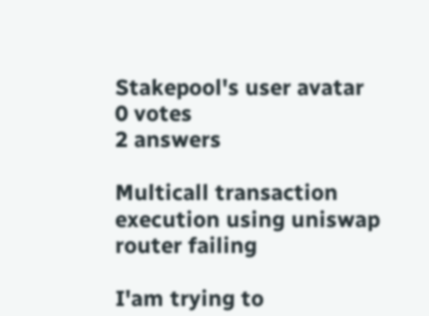Stakepool's user avatar
0 votes
2 answers

Multicall transaction execution using uniswap router failing

I'am trying to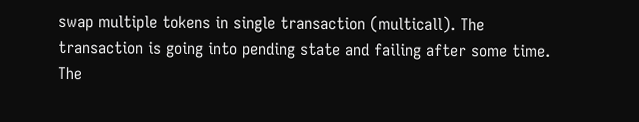swap multiple tokens in single transaction (multicall). The transaction is going into pending state and failing after some time. The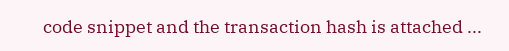code snippet and the transaction hash is attached ...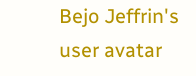Bejo Jeffrin's user avatar